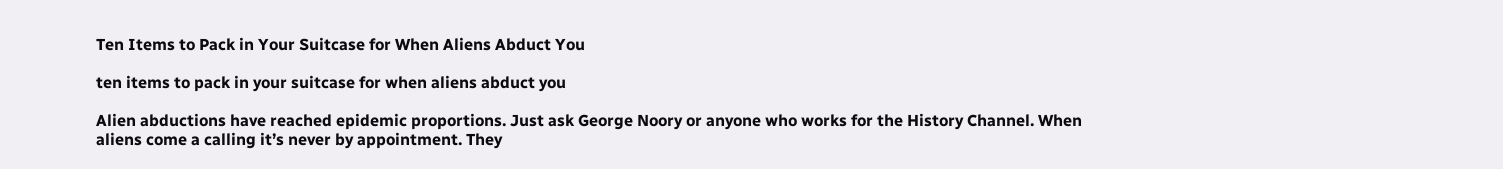Ten Items to Pack in Your Suitcase for When Aliens Abduct You

ten items to pack in your suitcase for when aliens abduct you

Alien abductions have reached epidemic proportions. Just ask George Noory or anyone who works for the History Channel. When aliens come a calling it’s never by appointment. They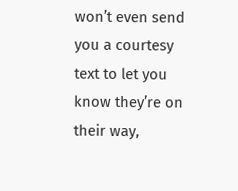won’t even send you a courtesy text to let you know they’re on their way,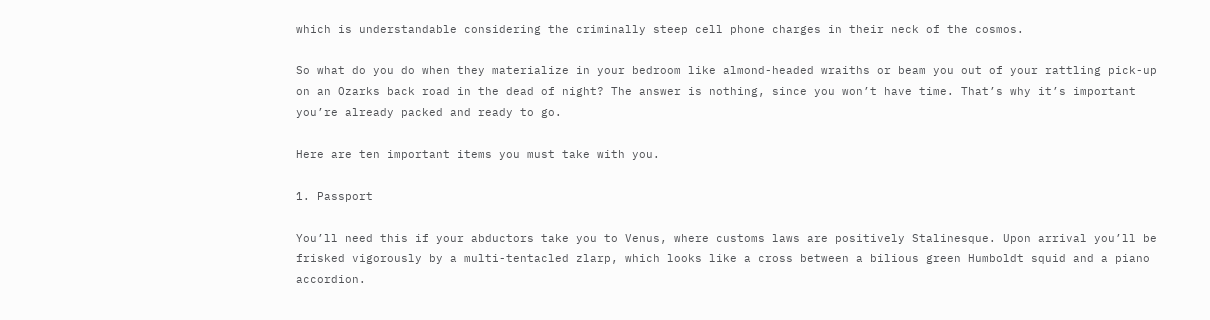which is understandable considering the criminally steep cell phone charges in their neck of the cosmos.

So what do you do when they materialize in your bedroom like almond-headed wraiths or beam you out of your rattling pick-up on an Ozarks back road in the dead of night? The answer is nothing, since you won’t have time. That’s why it’s important you’re already packed and ready to go.

Here are ten important items you must take with you.

1. Passport

You’ll need this if your abductors take you to Venus, where customs laws are positively Stalinesque. Upon arrival you’ll be frisked vigorously by a multi-tentacled zlarp, which looks like a cross between a bilious green Humboldt squid and a piano accordion.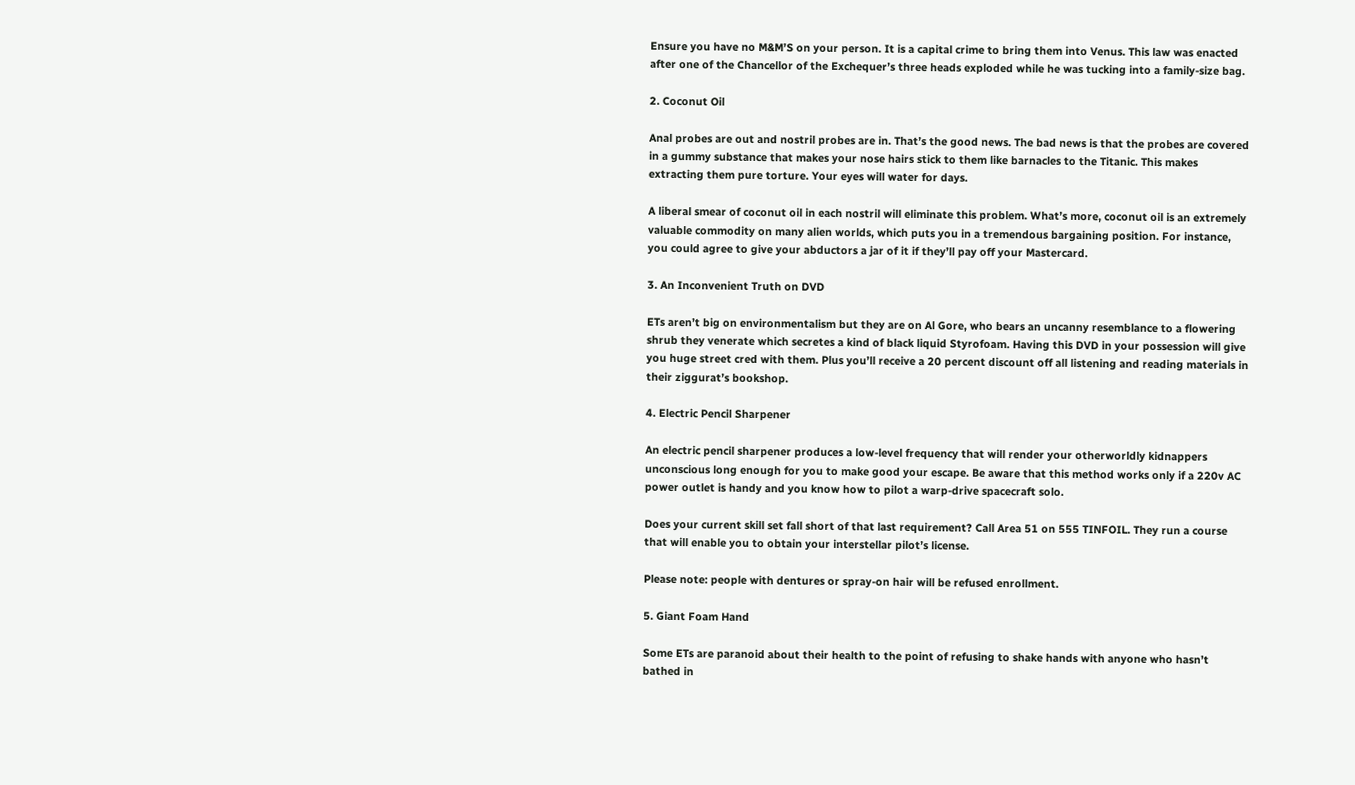Ensure you have no M&M’S on your person. It is a capital crime to bring them into Venus. This law was enacted after one of the Chancellor of the Exchequer’s three heads exploded while he was tucking into a family-size bag.

2. Coconut Oil

Anal probes are out and nostril probes are in. That’s the good news. The bad news is that the probes are covered in a gummy substance that makes your nose hairs stick to them like barnacles to the Titanic. This makes extracting them pure torture. Your eyes will water for days.

A liberal smear of coconut oil in each nostril will eliminate this problem. What’s more, coconut oil is an extremely valuable commodity on many alien worlds, which puts you in a tremendous bargaining position. For instance, you could agree to give your abductors a jar of it if they’ll pay off your Mastercard.

3. An Inconvenient Truth on DVD

ETs aren’t big on environmentalism but they are on Al Gore, who bears an uncanny resemblance to a flowering shrub they venerate which secretes a kind of black liquid Styrofoam. Having this DVD in your possession will give you huge street cred with them. Plus you’ll receive a 20 percent discount off all listening and reading materials in their ziggurat’s bookshop.

4. Electric Pencil Sharpener

An electric pencil sharpener produces a low-level frequency that will render your otherworldly kidnappers  unconscious long enough for you to make good your escape. Be aware that this method works only if a 220v AC power outlet is handy and you know how to pilot a warp-drive spacecraft solo.

Does your current skill set fall short of that last requirement? Call Area 51 on 555 TINFOIL. They run a course that will enable you to obtain your interstellar pilot’s license.

Please note: people with dentures or spray-on hair will be refused enrollment.

5. Giant Foam Hand

Some ETs are paranoid about their health to the point of refusing to shake hands with anyone who hasn’t bathed in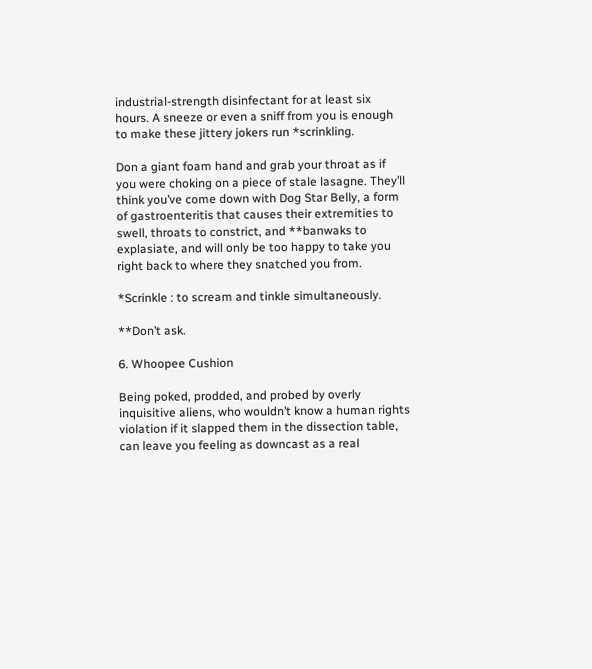industrial-strength disinfectant for at least six hours. A sneeze or even a sniff from you is enough to make these jittery jokers run *scrinkling.

Don a giant foam hand and grab your throat as if you were choking on a piece of stale lasagne. They’ll think you’ve come down with Dog Star Belly, a form of gastroenteritis that causes their extremities to swell, throats to constrict, and **banwaks to explasiate, and will only be too happy to take you right back to where they snatched you from.

*Scrinkle : to scream and tinkle simultaneously.

**Don’t ask.

6. Whoopee Cushion

Being poked, prodded, and probed by overly inquisitive aliens, who wouldn’t know a human rights violation if it slapped them in the dissection table, can leave you feeling as downcast as a real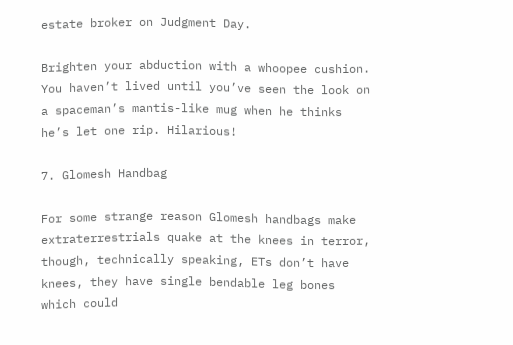estate broker on Judgment Day.

Brighten your abduction with a whoopee cushion. You haven’t lived until you’ve seen the look on a spaceman’s mantis-like mug when he thinks he’s let one rip. Hilarious!

7. Glomesh Handbag

For some strange reason Glomesh handbags make extraterrestrials quake at the knees in terror, though, technically speaking, ETs don’t have knees, they have single bendable leg bones which could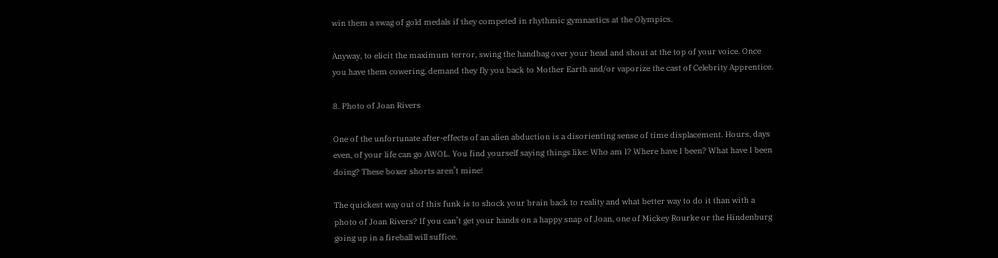win them a swag of gold medals if they competed in rhythmic gymnastics at the Olympics.

Anyway, to elicit the maximum terror, swing the handbag over your head and shout at the top of your voice. Once you have them cowering, demand they fly you back to Mother Earth and/or vaporize the cast of Celebrity Apprentice.

8. Photo of Joan Rivers

One of the unfortunate after-effects of an alien abduction is a disorienting sense of time displacement. Hours, days even, of your life can go AWOL. You find yourself saying things like: Who am I? Where have I been? What have I been doing? These boxer shorts aren’t mine!

The quickest way out of this funk is to shock your brain back to reality and what better way to do it than with a photo of Joan Rivers? If you can’t get your hands on a happy snap of Joan, one of Mickey Rourke or the Hindenburg going up in a fireball will suffice.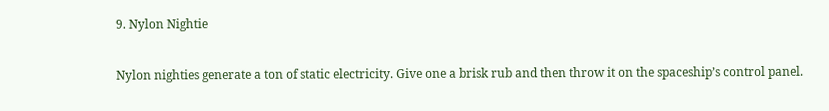9. Nylon Nightie

Nylon nighties generate a ton of static electricity. Give one a brisk rub and then throw it on the spaceship’s control panel.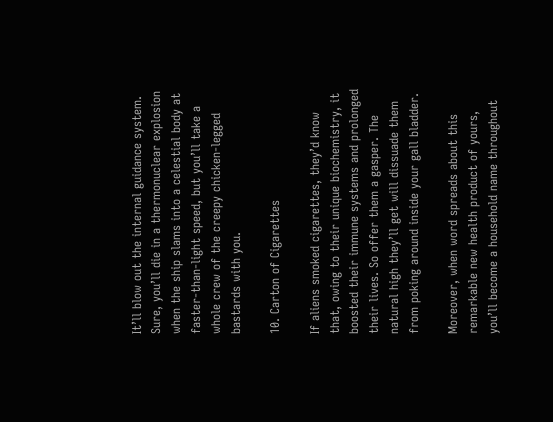It’ll blow out the internal guidance system. Sure, you’ll die in a thermonuclear explosion when the ship slams into a celestial body at faster-than-light speed, but you’ll take a whole crew of the creepy chicken-legged bastards with you.

10. Carton of Cigarettes

If aliens smoked cigarettes, they’d know that, owing to their unique biochemistry, it boosted their immune systems and prolonged their lives. So offer them a gasper. The natural high they’ll get will dissuade them from poking around inside your gall bladder.

Moreover, when word spreads about this remarkable new health product of yours, you’ll become a household name throughout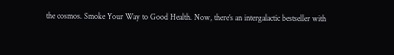the cosmos. Smoke Your Way to Good Health. Now, there’s an intergalactic bestseller with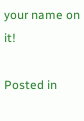your name on it!

Posted in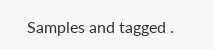Samples and tagged .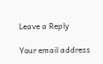Leave a Reply

Your email address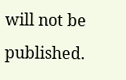will not be published.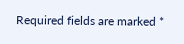Required fields are marked *